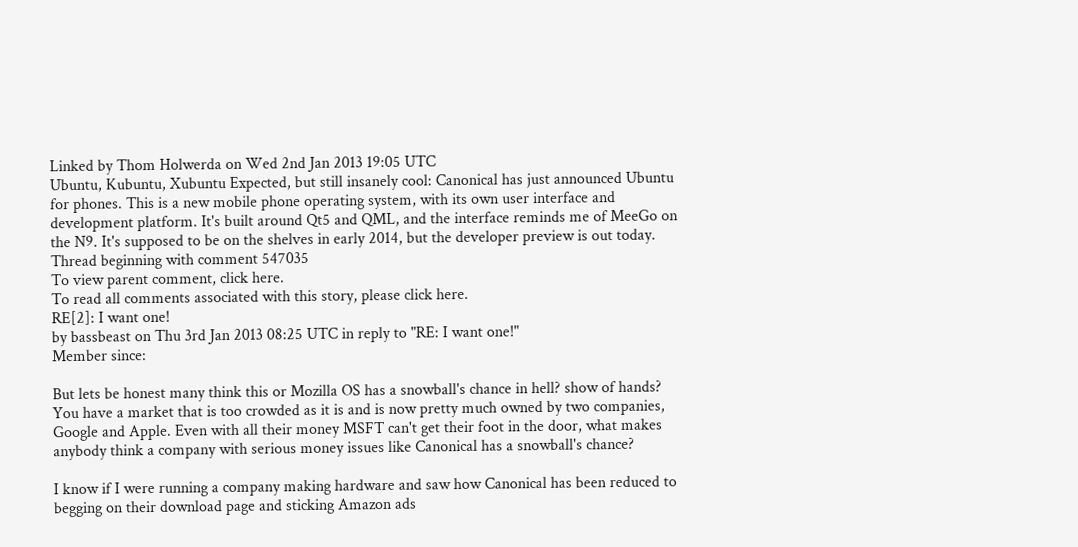Linked by Thom Holwerda on Wed 2nd Jan 2013 19:05 UTC
Ubuntu, Kubuntu, Xubuntu Expected, but still insanely cool: Canonical has just announced Ubuntu for phones. This is a new mobile phone operating system, with its own user interface and development platform. It's built around Qt5 and QML, and the interface reminds me of MeeGo on the N9. It's supposed to be on the shelves in early 2014, but the developer preview is out today.
Thread beginning with comment 547035
To view parent comment, click here.
To read all comments associated with this story, please click here.
RE[2]: I want one!
by bassbeast on Thu 3rd Jan 2013 08:25 UTC in reply to "RE: I want one!"
Member since:

But lets be honest many think this or Mozilla OS has a snowball's chance in hell? show of hands? You have a market that is too crowded as it is and is now pretty much owned by two companies, Google and Apple. Even with all their money MSFT can't get their foot in the door, what makes anybody think a company with serious money issues like Canonical has a snowball's chance?

I know if I were running a company making hardware and saw how Canonical has been reduced to begging on their download page and sticking Amazon ads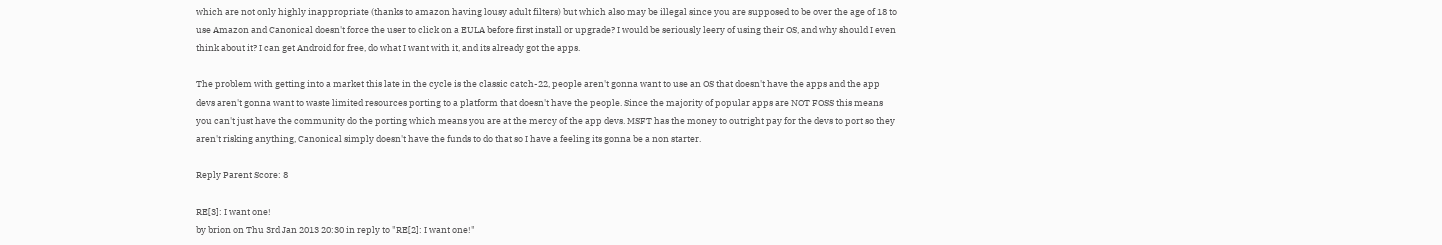which are not only highly inappropriate (thanks to amazon having lousy adult filters) but which also may be illegal since you are supposed to be over the age of 18 to use Amazon and Canonical doesn't force the user to click on a EULA before first install or upgrade? I would be seriously leery of using their OS, and why should I even think about it? I can get Android for free, do what I want with it, and its already got the apps.

The problem with getting into a market this late in the cycle is the classic catch-22, people aren't gonna want to use an OS that doesn't have the apps and the app devs aren't gonna want to waste limited resources porting to a platform that doesn't have the people. Since the majority of popular apps are NOT FOSS this means you can't just have the community do the porting which means you are at the mercy of the app devs. MSFT has the money to outright pay for the devs to port so they aren't risking anything, Canonical simply doesn't have the funds to do that so I have a feeling its gonna be a non starter.

Reply Parent Score: 8

RE[3]: I want one!
by brion on Thu 3rd Jan 2013 20:30 in reply to "RE[2]: I want one!"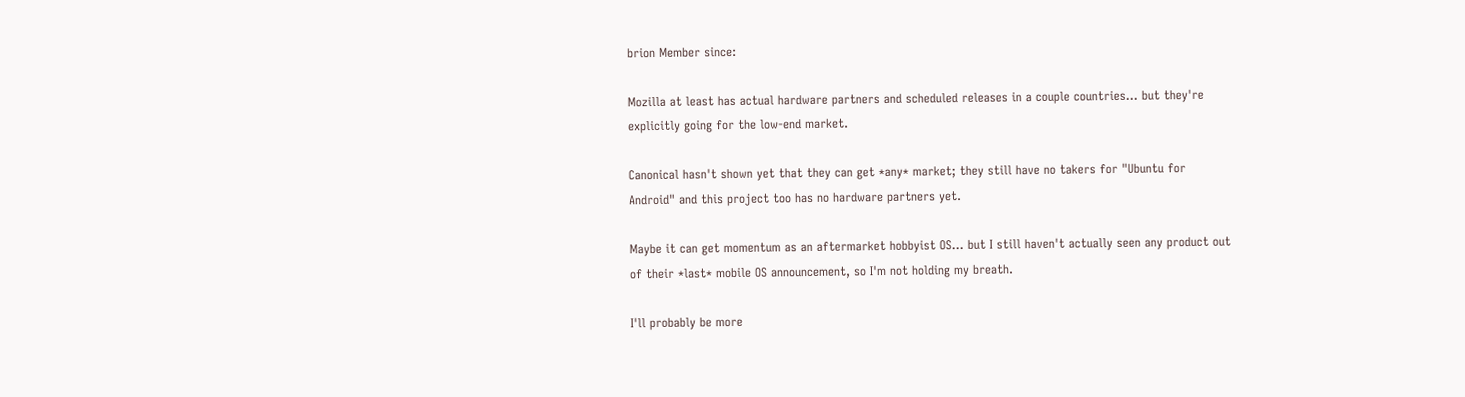brion Member since:

Mozilla at least has actual hardware partners and scheduled releases in a couple countries... but they're explicitly going for the low-end market.

Canonical hasn't shown yet that they can get *any* market; they still have no takers for "Ubuntu for Android" and this project too has no hardware partners yet.

Maybe it can get momentum as an aftermarket hobbyist OS... but I still haven't actually seen any product out of their *last* mobile OS announcement, so I'm not holding my breath.

I'll probably be more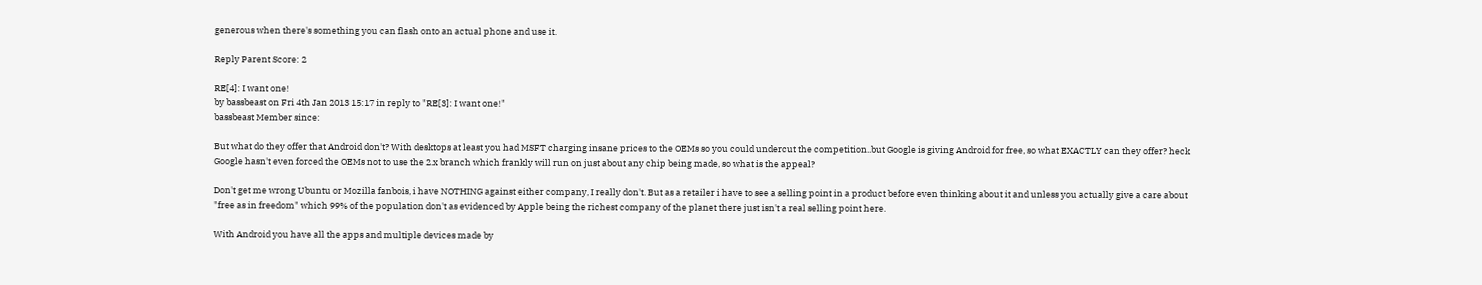generous when there's something you can flash onto an actual phone and use it.

Reply Parent Score: 2

RE[4]: I want one!
by bassbeast on Fri 4th Jan 2013 15:17 in reply to "RE[3]: I want one!"
bassbeast Member since:

But what do they offer that Android don't? With desktops at least you had MSFT charging insane prices to the OEMs so you could undercut the competition..but Google is giving Android for free, so what EXACTLY can they offer? heck Google hasn't even forced the OEMs not to use the 2.x branch which frankly will run on just about any chip being made, so what is the appeal?

Don't get me wrong Ubuntu or Mozilla fanbois, i have NOTHING against either company, I really don't. But as a retailer i have to see a selling point in a product before even thinking about it and unless you actually give a care about "free as in freedom" which 99% of the population don't as evidenced by Apple being the richest company of the planet there just isn't a real selling point here.

With Android you have all the apps and multiple devices made by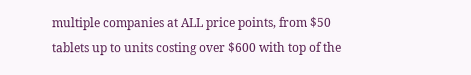multiple companies at ALL price points, from $50 tablets up to units costing over $600 with top of the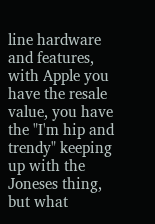line hardware and features, with Apple you have the resale value, you have the "I'm hip and trendy" keeping up with the Joneses thing, but what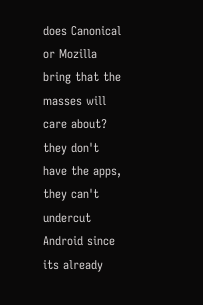does Canonical or Mozilla bring that the masses will care about? they don't have the apps, they can't undercut Android since its already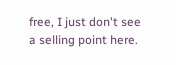free, I just don't see a selling point here.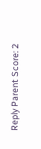Reply Parent Score: 2